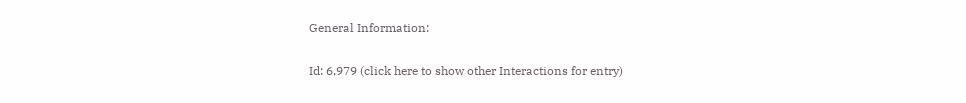General Information:

Id: 6,979 (click here to show other Interactions for entry)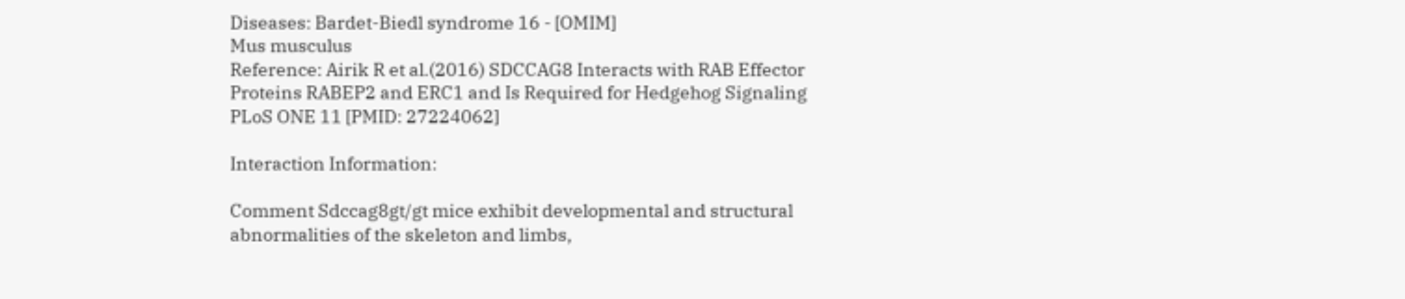Diseases: Bardet-Biedl syndrome 16 - [OMIM]
Mus musculus
Reference: Airik R et al.(2016) SDCCAG8 Interacts with RAB Effector Proteins RABEP2 and ERC1 and Is Required for Hedgehog Signaling PLoS ONE 11 [PMID: 27224062]

Interaction Information:

Comment Sdccag8gt/gt mice exhibit developmental and structural abnormalities of the skeleton and limbs,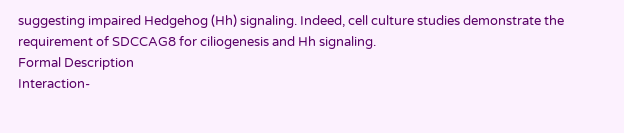suggesting impaired Hedgehog (Hh) signaling. Indeed, cell culture studies demonstrate the requirement of SDCCAG8 for ciliogenesis and Hh signaling.
Formal Description
Interaction-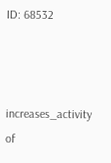ID: 68532



increases_activity of